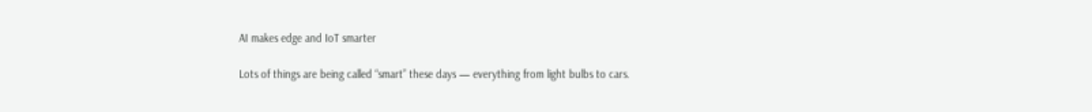AI makes edge and IoT smarter

Lots of things are being called “smart” these days — everything from light bulbs to cars.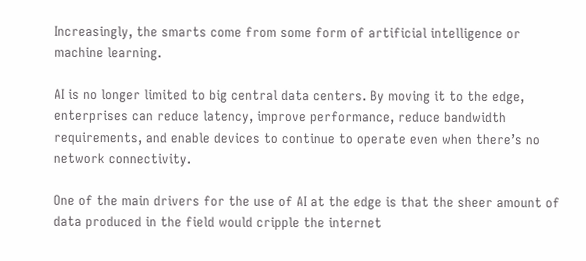Increasingly, the smarts come from some form of artificial intelligence or machine learning.

AI is no longer limited to big central data centers. By moving it to the edge, enterprises can reduce latency, improve performance, reduce bandwidth requirements, and enable devices to continue to operate even when there’s no network connectivity.

One of the main drivers for the use of AI at the edge is that the sheer amount of data produced in the field would cripple the internet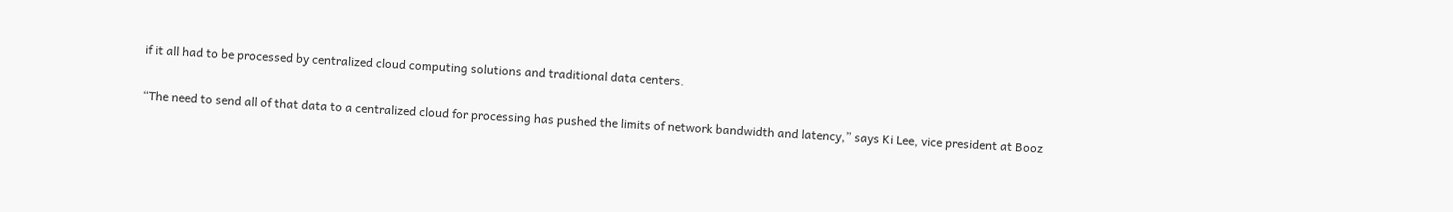if it all had to be processed by centralized cloud computing solutions and traditional data centers.

“The need to send all of that data to a centralized cloud for processing has pushed the limits of network bandwidth and latency,” says Ki Lee, vice president at Booz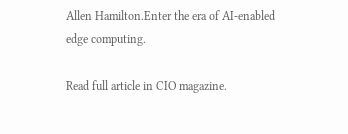Allen Hamilton.Enter the era of AI-enabled edge computing.

Read full article in CIO magazine.